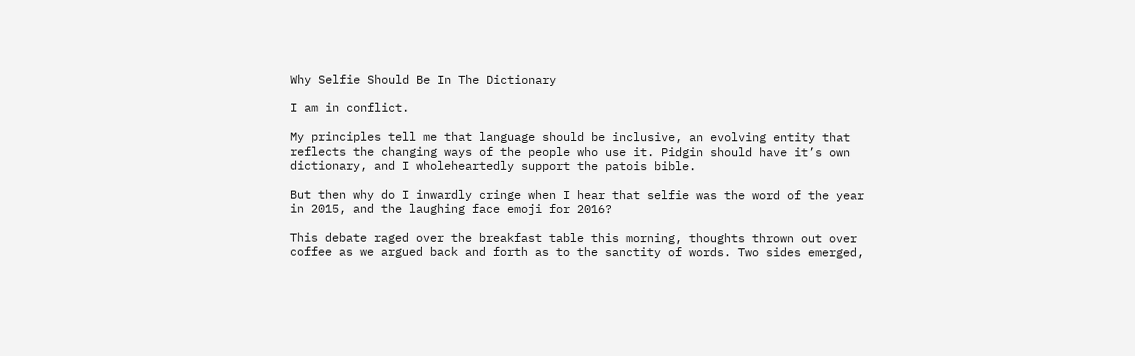Why Selfie Should Be In The Dictionary

I am in conflict.

My principles tell me that language should be inclusive, an evolving entity that reflects the changing ways of the people who use it. Pidgin should have it’s own dictionary, and I wholeheartedly support the patois bible.

But then why do I inwardly cringe when I hear that selfie was the word of the year in 2015, and the laughing face emoji for 2016?

This debate raged over the breakfast table this morning, thoughts thrown out over coffee as we argued back and forth as to the sanctity of words. Two sides emerged,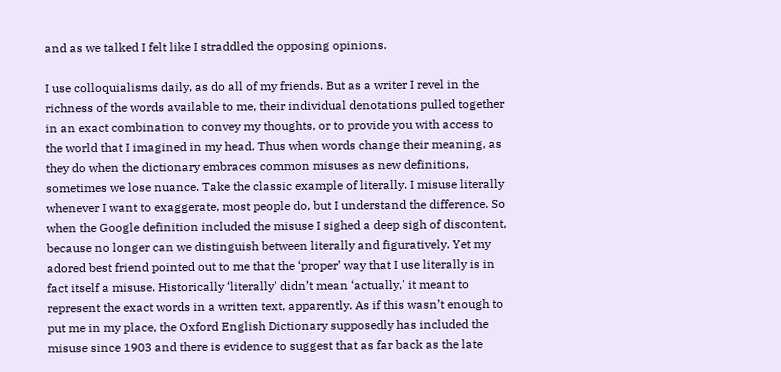and as we talked I felt like I straddled the opposing opinions.

I use colloquialisms daily, as do all of my friends. But as a writer I revel in the richness of the words available to me, their individual denotations pulled together in an exact combination to convey my thoughts, or to provide you with access to the world that I imagined in my head. Thus when words change their meaning, as they do when the dictionary embraces common misuses as new definitions, sometimes we lose nuance. Take the classic example of literally. I misuse literally whenever I want to exaggerate, most people do, but I understand the difference. So when the Google definition included the misuse I sighed a deep sigh of discontent, because no longer can we distinguish between literally and figuratively. Yet my adored best friend pointed out to me that the ‘proper’ way that I use literally is in fact itself a misuse. Historically ‘literally' didn’t mean ‘actually,' it meant to represent the exact words in a written text, apparently. As if this wasn’t enough to put me in my place, the Oxford English Dictionary supposedly has included the misuse since 1903 and there is evidence to suggest that as far back as the late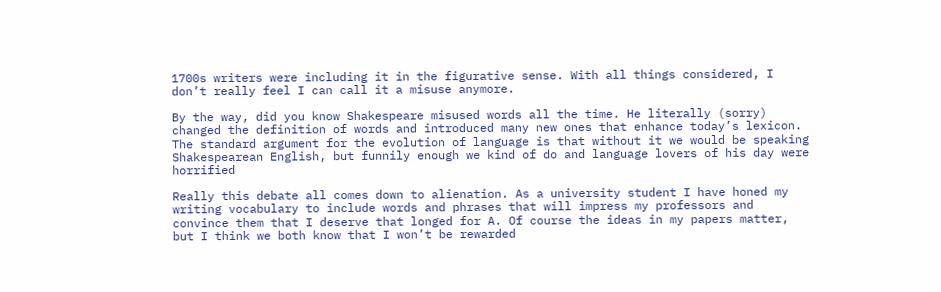1700s writers were including it in the figurative sense. With all things considered, I don’t really feel I can call it a misuse anymore.

By the way, did you know Shakespeare misused words all the time. He literally (sorry) changed the definition of words and introduced many new ones that enhance today’s lexicon. The standard argument for the evolution of language is that without it we would be speaking Shakespearean English, but funnily enough we kind of do and language lovers of his day were horrified

Really this debate all comes down to alienation. As a university student I have honed my writing vocabulary to include words and phrases that will impress my professors and convince them that I deserve that longed for A. Of course the ideas in my papers matter, but I think we both know that I won’t be rewarded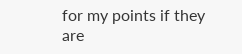for my points if they are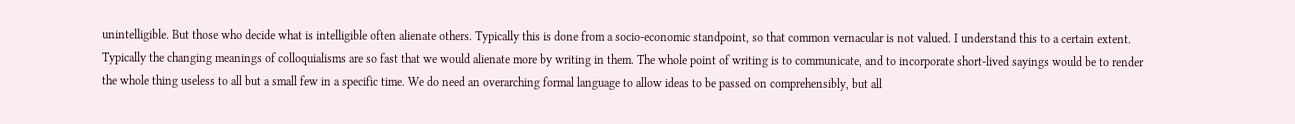unintelligible. But those who decide what is intelligible often alienate others. Typically this is done from a socio-economic standpoint, so that common vernacular is not valued. I understand this to a certain extent. Typically the changing meanings of colloquialisms are so fast that we would alienate more by writing in them. The whole point of writing is to communicate, and to incorporate short-lived sayings would be to render the whole thing useless to all but a small few in a specific time. We do need an overarching formal language to allow ideas to be passed on comprehensibly, but all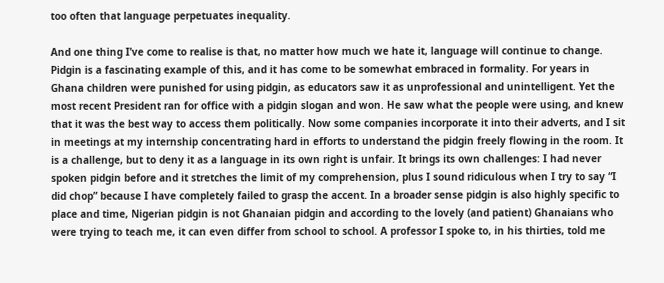too often that language perpetuates inequality.

And one thing I’ve come to realise is that, no matter how much we hate it, language will continue to change. Pidgin is a fascinating example of this, and it has come to be somewhat embraced in formality. For years in Ghana children were punished for using pidgin, as educators saw it as unprofessional and unintelligent. Yet the most recent President ran for office with a pidgin slogan and won. He saw what the people were using, and knew that it was the best way to access them politically. Now some companies incorporate it into their adverts, and I sit in meetings at my internship concentrating hard in efforts to understand the pidgin freely flowing in the room. It is a challenge, but to deny it as a language in its own right is unfair. It brings its own challenges: I had never spoken pidgin before and it stretches the limit of my comprehension, plus I sound ridiculous when I try to say “I did chop” because I have completely failed to grasp the accent. In a broader sense pidgin is also highly specific to place and time, Nigerian pidgin is not Ghanaian pidgin and according to the lovely (and patient) Ghanaians who were trying to teach me, it can even differ from school to school. A professor I spoke to, in his thirties, told me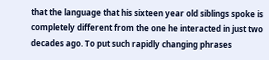that the language that his sixteen year old siblings spoke is completely different from the one he interacted in just two decades ago. To put such rapidly changing phrases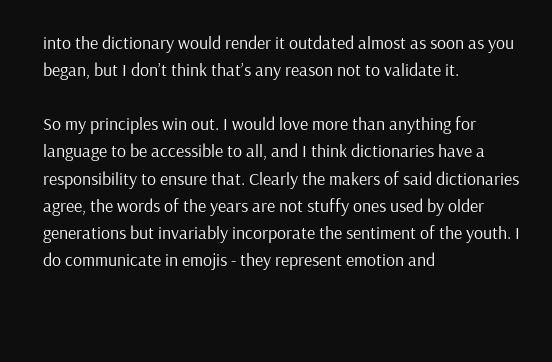into the dictionary would render it outdated almost as soon as you began, but I don’t think that’s any reason not to validate it.

So my principles win out. I would love more than anything for language to be accessible to all, and I think dictionaries have a responsibility to ensure that. Clearly the makers of said dictionaries agree, the words of the years are not stuffy ones used by older generations but invariably incorporate the sentiment of the youth. I do communicate in emojis - they represent emotion and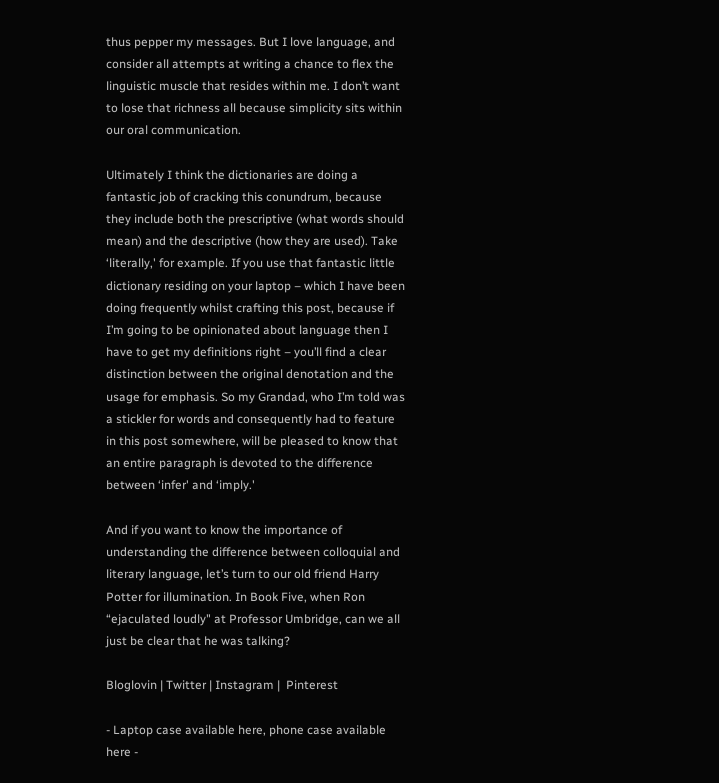thus pepper my messages. But I love language, and consider all attempts at writing a chance to flex the linguistic muscle that resides within me. I don’t want to lose that richness all because simplicity sits within our oral communication.

Ultimately I think the dictionaries are doing a fantastic job of cracking this conundrum, because they include both the prescriptive (what words should mean) and the descriptive (how they are used). Take ‘literally,' for example. If you use that fantastic little dictionary residing on your laptop – which I have been doing frequently whilst crafting this post, because if I’m going to be opinionated about language then I have to get my definitions right – you’ll find a clear distinction between the original denotation and the usage for emphasis. So my Grandad, who I’m told was a stickler for words and consequently had to feature in this post somewhere, will be pleased to know that an entire paragraph is devoted to the difference between ‘infer' and ‘imply.'

And if you want to know the importance of understanding the difference between colloquial and literary language, let’s turn to our old friend Harry Potter for illumination. In Book Five, when Ron “ejaculated loudly" at Professor Umbridge, can we all just be clear that he was talking?

Bloglovin | Twitter | Instagram |  Pinterest

- Laptop case available here, phone case available here -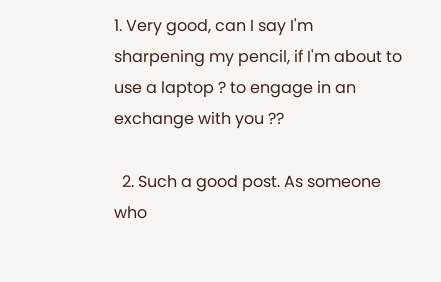1. Very good, can I say I'm sharpening my pencil, if I'm about to use a laptop ? to engage in an exchange with you ??

  2. Such a good post. As someone who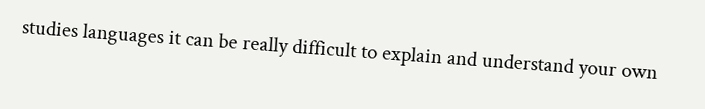studies languages it can be really difficult to explain and understand your own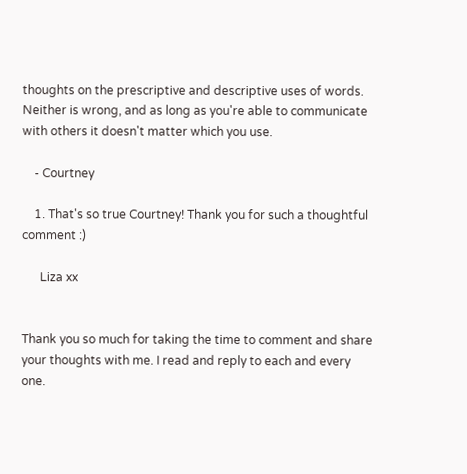thoughts on the prescriptive and descriptive uses of words. Neither is wrong, and as long as you're able to communicate with others it doesn't matter which you use.

    - Courtney

    1. That's so true Courtney! Thank you for such a thoughtful comment :)

      Liza xx


Thank you so much for taking the time to comment and share your thoughts with me. I read and reply to each and every one.